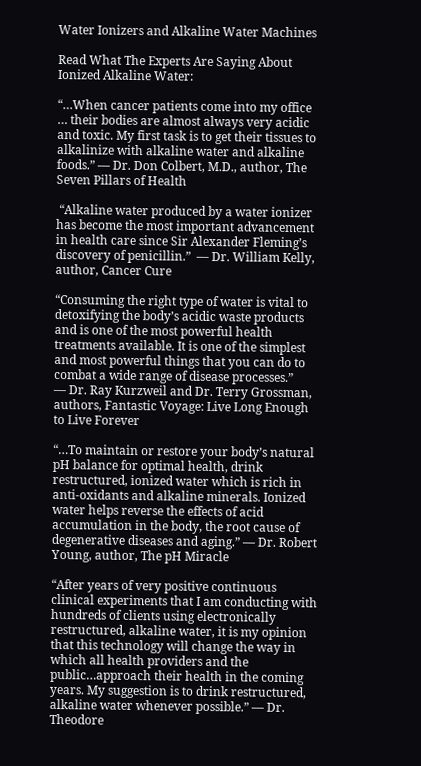Water Ionizers and Alkaline Water Machines

Read What The Experts Are Saying About Ionized Alkaline Water:

“…When cancer patients come into my office … their bodies are almost always very acidic and toxic. My first task is to get their tissues to alkalinize with alkaline water and alkaline foods.” — Dr. Don Colbert, M.D., author, The Seven Pillars of Health

 “Alkaline water produced by a water ionizer has become the most important advancement in health care since Sir Alexander Fleming’s discovery of penicillin.”  — Dr. William Kelly, author, Cancer Cure

“Consuming the right type of water is vital to detoxifying the body’s acidic waste products and is one of the most powerful health treatments available. It is one of the simplest and most powerful things that you can do to combat a wide range of disease processes.”
— Dr. Ray Kurzweil and Dr. Terry Grossman, authors, Fantastic Voyage: Live Long Enough to Live Forever

“…To maintain or restore your body’s natural pH balance for optimal health, drink restructured, ionized water which is rich in anti-oxidants and alkaline minerals. Ionized water helps reverse the effects of acid accumulation in the body, the root cause of degenerative diseases and aging.” — Dr. Robert Young, author, The pH Miracle

“After years of very positive continuous clinical experiments that I am conducting with hundreds of clients using electronically restructured, alkaline water, it is my opinion that this technology will change the way in which all health providers and the public…approach their health in the coming years. My suggestion is to drink restructured, alkaline water whenever possible.” — Dr. Theodore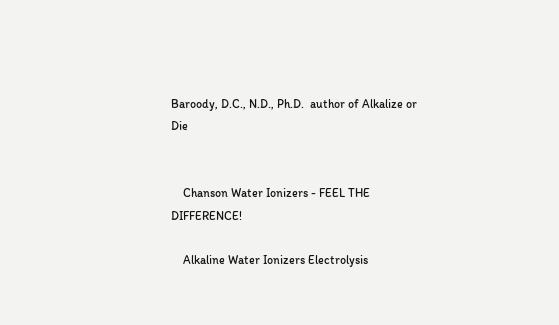Baroody, D.C., N.D., Ph.D.  author of Alkalize or Die


    Chanson Water Ionizers - FEEL THE DIFFERENCE!

    Alkaline Water Ionizers Electrolysis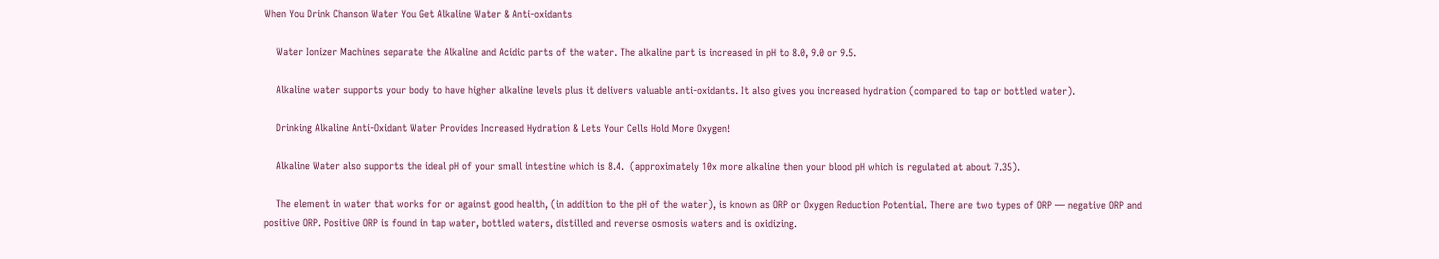When You Drink Chanson Water You Get Alkaline Water & Anti-oxidants

    Water Ionizer Machines separate the Alkaline and Acidic parts of the water. The alkaline part is increased in pH to 8.0, 9.0 or 9.5.

    Alkaline water supports your body to have higher alkaline levels plus it delivers valuable anti-oxidants. It also gives you increased hydration (compared to tap or bottled water).

    Drinking Alkaline Anti-Oxidant Water Provides Increased Hydration & Lets Your Cells Hold More Oxygen!

    Alkaline Water also supports the ideal pH of your small intestine which is 8.4.  (approximately 10x more alkaline then your blood pH which is regulated at about 7.35).

    The element in water that works for or against good health, (in addition to the pH of the water), is known as ORP or Oxygen Reduction Potential. There are two types of ORP — negative ORP and positive ORP. Positive ORP is found in tap water, bottled waters, distilled and reverse osmosis waters and is oxidizing.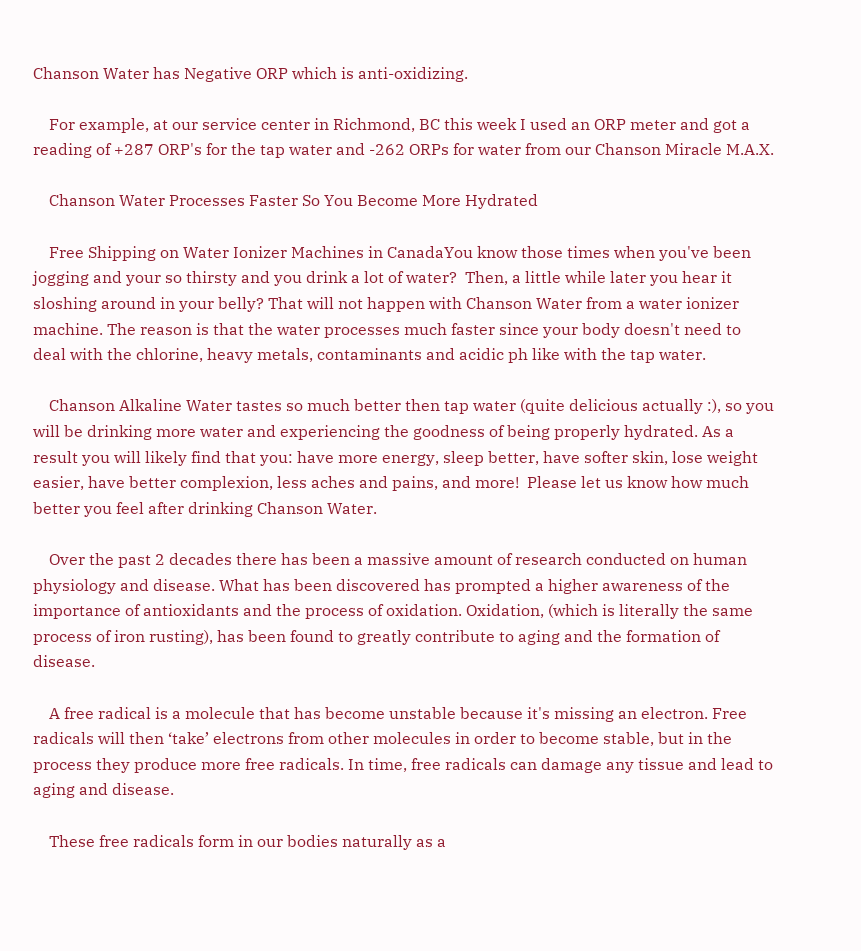Chanson Water has Negative ORP which is anti-oxidizing.

    For example, at our service center in Richmond, BC this week I used an ORP meter and got a reading of +287 ORP's for the tap water and -262 ORPs for water from our Chanson Miracle M.A.X.

    Chanson Water Processes Faster So You Become More Hydrated

    Free Shipping on Water Ionizer Machines in CanadaYou know those times when you've been jogging and your so thirsty and you drink a lot of water?  Then, a little while later you hear it sloshing around in your belly? That will not happen with Chanson Water from a water ionizer machine. The reason is that the water processes much faster since your body doesn't need to deal with the chlorine, heavy metals, contaminants and acidic ph like with the tap water.

    Chanson Alkaline Water tastes so much better then tap water (quite delicious actually :), so you will be drinking more water and experiencing the goodness of being properly hydrated. As a result you will likely find that you: have more energy, sleep better, have softer skin, lose weight easier, have better complexion, less aches and pains, and more!  Please let us know how much better you feel after drinking Chanson Water.

    Over the past 2 decades there has been a massive amount of research conducted on human physiology and disease. What has been discovered has prompted a higher awareness of the importance of antioxidants and the process of oxidation. Oxidation, (which is literally the same process of iron rusting), has been found to greatly contribute to aging and the formation of disease.

    A free radical is a molecule that has become unstable because it's missing an electron. Free radicals will then ‘take’ electrons from other molecules in order to become stable, but in the process they produce more free radicals. In time, free radicals can damage any tissue and lead to aging and disease.

    These free radicals form in our bodies naturally as a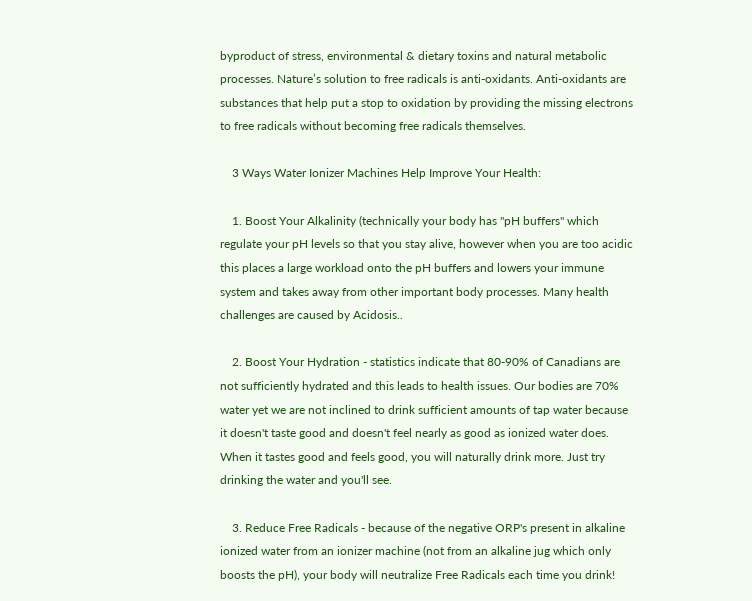byproduct of stress, environmental & dietary toxins and natural metabolic processes. Nature’s solution to free radicals is anti-oxidants. Anti-oxidants are substances that help put a stop to oxidation by providing the missing electrons to free radicals without becoming free radicals themselves.

    3 Ways Water Ionizer Machines Help Improve Your Health:

    1. Boost Your Alkalinity (technically your body has "pH buffers" which regulate your pH levels so that you stay alive, however when you are too acidic this places a large workload onto the pH buffers and lowers your immune system and takes away from other important body processes. Many health challenges are caused by Acidosis..

    2. Boost Your Hydration - statistics indicate that 80-90% of Canadians are not sufficiently hydrated and this leads to health issues. Our bodies are 70% water yet we are not inclined to drink sufficient amounts of tap water because it doesn't taste good and doesn't feel nearly as good as ionized water does. When it tastes good and feels good, you will naturally drink more. Just try drinking the water and you'll see.

    3. Reduce Free Radicals - because of the negative ORP's present in alkaline ionized water from an ionizer machine (not from an alkaline jug which only boosts the pH), your body will neutralize Free Radicals each time you drink!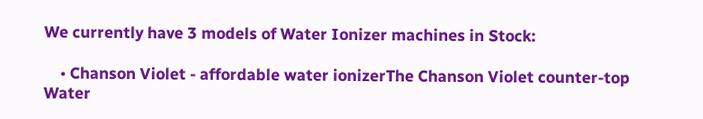We currently have 3 models of Water Ionizer machines in Stock:

    • Chanson Violet - affordable water ionizerThe Chanson Violet counter-top Water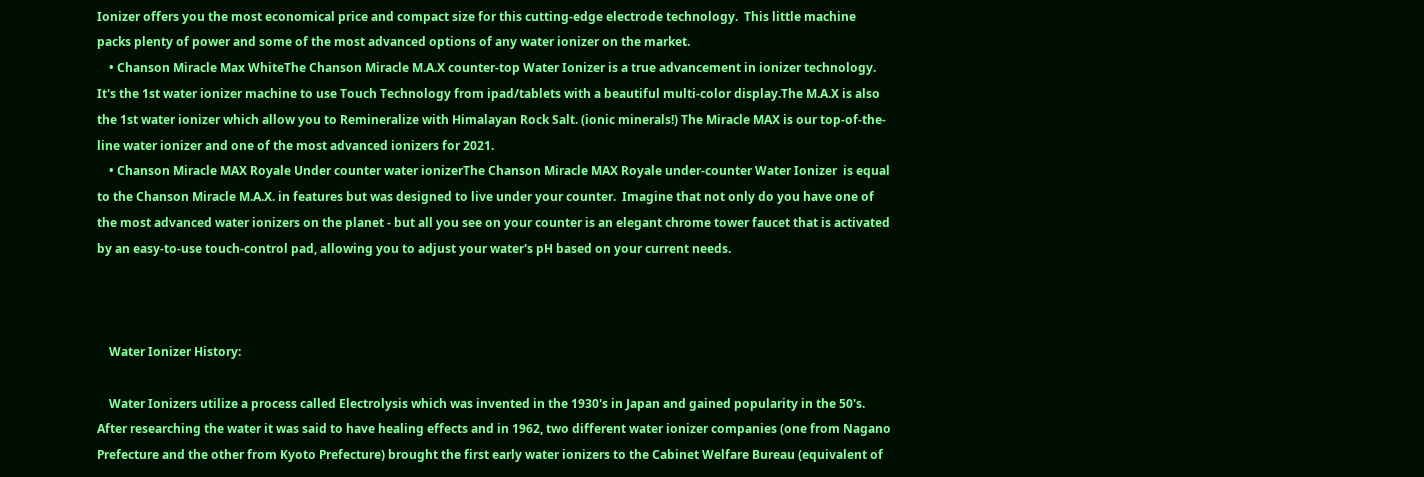Ionizer offers you the most economical price and compact size for this cutting-edge electrode technology.  This little machine packs plenty of power and some of the most advanced options of any water ionizer on the market.
    • Chanson Miracle Max WhiteThe Chanson Miracle M.A.X counter-top Water Ionizer is a true advancement in ionizer technology. It's the 1st water ionizer machine to use Touch Technology from ipad/tablets with a beautiful multi-color display.The M.A.X is also the 1st water ionizer which allow you to Remineralize with Himalayan Rock Salt. (ionic minerals!) The Miracle MAX is our top-of-the-line water ionizer and one of the most advanced ionizers for 2021.
    • Chanson Miracle MAX Royale Under counter water ionizerThe Chanson Miracle MAX Royale under-counter Water Ionizer  is equal to the Chanson Miracle M.A.X. in features but was designed to live under your counter.  Imagine that not only do you have one of the most advanced water ionizers on the planet - but all you see on your counter is an elegant chrome tower faucet that is activated by an easy-to-use touch-control pad, allowing you to adjust your water's pH based on your current needs.



    Water Ionizer History:

    Water Ionizers utilize a process called Electrolysis which was invented in the 1930's in Japan and gained popularity in the 50's. After researching the water it was said to have healing effects and in 1962, two different water ionizer companies (one from Nagano Prefecture and the other from Kyoto Prefecture) brought the first early water ionizers to the Cabinet Welfare Bureau (equivalent of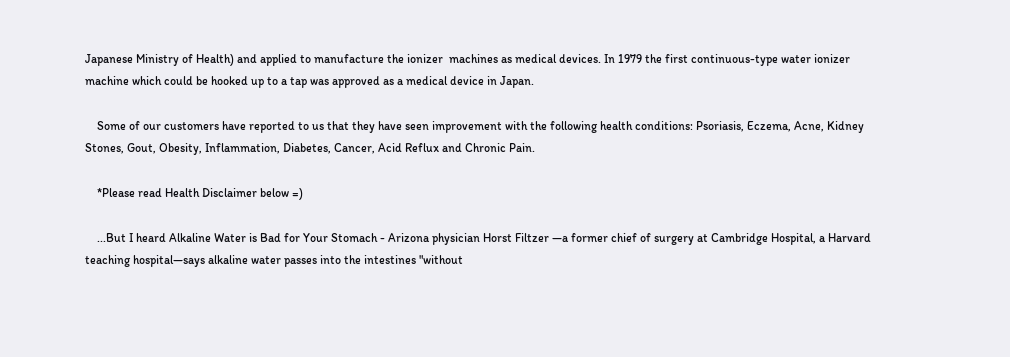Japanese Ministry of Health) and applied to manufacture the ionizer  machines as medical devices. In 1979 the first continuous-type water ionizer machine which could be hooked up to a tap was approved as a medical device in Japan.

    Some of our customers have reported to us that they have seen improvement with the following health conditions: Psoriasis, Eczema, Acne, Kidney Stones, Gout, Obesity, Inflammation, Diabetes, Cancer, Acid Reflux and Chronic Pain.

    *Please read Health Disclaimer below =)

    ...But I heard Alkaline Water is Bad for Your Stomach - Arizona physician Horst Filtzer —a former chief of surgery at Cambridge Hospital, a Harvard teaching hospital—says alkaline water passes into the intestines "without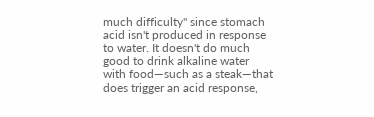much difficulty" since stomach acid isn't produced in response to water. It doesn't do much good to drink alkaline water with food—such as a steak—that does trigger an acid response,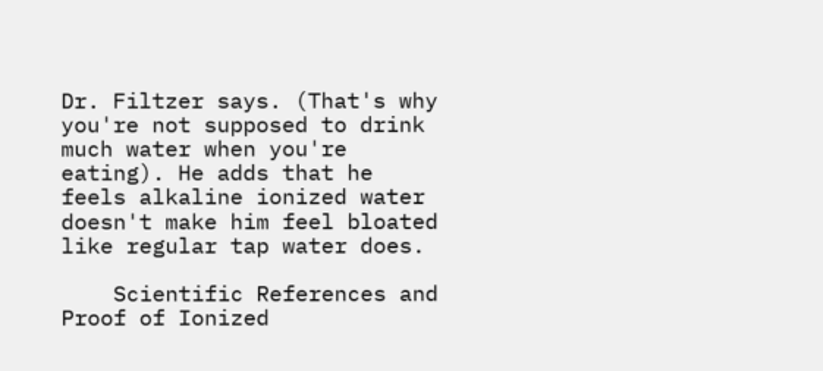Dr. Filtzer says. (That's why you're not supposed to drink much water when you're eating). He adds that he feels alkaline ionized water doesn't make him feel bloated like regular tap water does.

    Scientific References and Proof of Ionized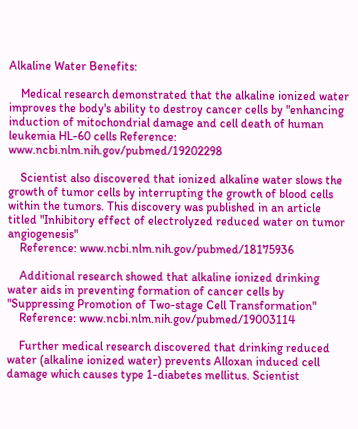Alkaline Water Benefits:

    Medical research demonstrated that the alkaline ionized water improves the body's ability to destroy cancer cells by "enhancing induction of mitochondrial damage and cell death of human leukemia HL-60 cells Reference: www.ncbi.nlm.nih.gov/pubmed/19202298

    Scientist also discovered that ionized alkaline water slows the growth of tumor cells by interrupting the growth of blood cells within the tumors. This discovery was published in an article titled "Inhibitory effect of electrolyzed reduced water on tumor angiogenesis"
    Reference: www.ncbi.nlm.nih.gov/pubmed/18175936

    Additional research showed that alkaline ionized drinking water aids in preventing formation of cancer cells by "Suppressing Promotion of Two-stage Cell Transformation"
    Reference: www.ncbi.nlm.nih.gov/pubmed/19003114

    Further medical research discovered that drinking reduced water (alkaline ionized water) prevents Alloxan induced cell damage which causes type 1-diabetes mellitus. Scientist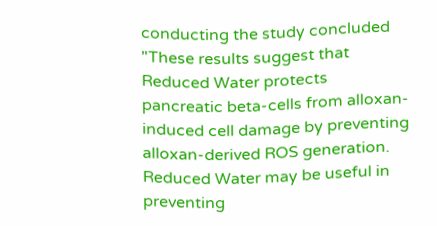conducting the study concluded "These results suggest that Reduced Water protects pancreatic beta-cells from alloxan-induced cell damage by preventing alloxan-derived ROS generation. Reduced Water may be useful in preventing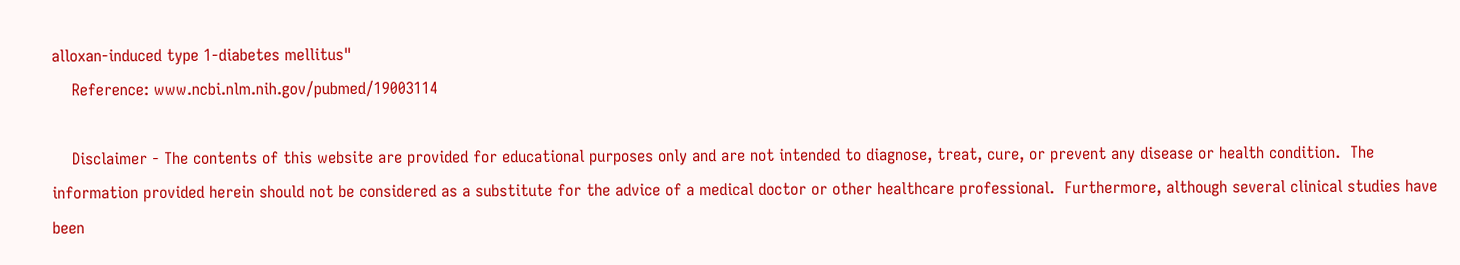alloxan-induced type 1-diabetes mellitus"
    Reference: www.ncbi.nlm.nih.gov/pubmed/19003114

    Disclaimer - The contents of this website are provided for educational purposes only and are not intended to diagnose, treat, cure, or prevent any disease or health condition.  The information provided herein should not be considered as a substitute for the advice of a medical doctor or other healthcare professional.  Furthermore, although several clinical studies have been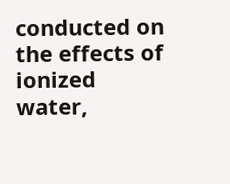conducted on the effects of ionized water,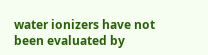water ionizers have not been evaluated by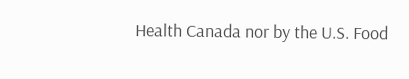Health Canada nor by the U.S. Food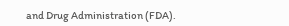and Drug Administration (FDA).